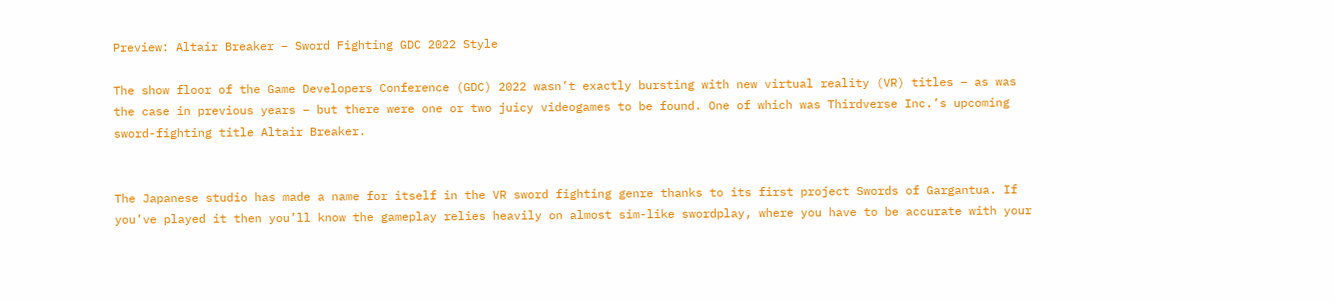Preview: Altair Breaker – Sword Fighting GDC 2022 Style

The show floor of the Game Developers Conference (GDC) 2022 wasn’t exactly bursting with new virtual reality (VR) titles – as was the case in previous years – but there were one or two juicy videogames to be found. One of which was Thirdverse Inc.’s upcoming sword-fighting title Altair Breaker.


The Japanese studio has made a name for itself in the VR sword fighting genre thanks to its first project Swords of Gargantua. If you’ve played it then you’ll know the gameplay relies heavily on almost sim-like swordplay, where you have to be accurate with your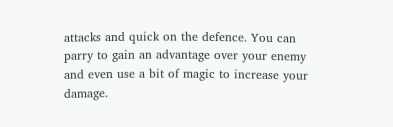attacks and quick on the defence. You can parry to gain an advantage over your enemy and even use a bit of magic to increase your damage.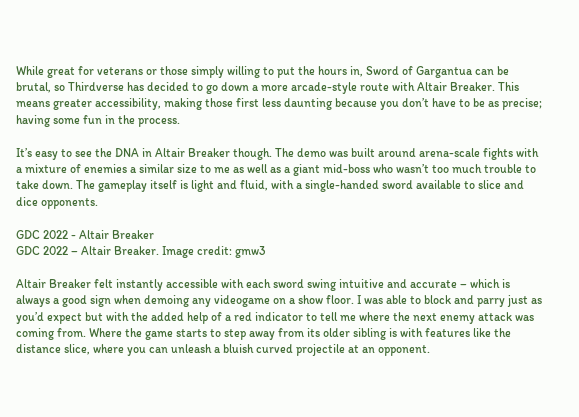While great for veterans or those simply willing to put the hours in, Sword of Gargantua can be brutal, so Thirdverse has decided to go down a more arcade-style route with Altair Breaker. This means greater accessibility, making those first less daunting because you don’t have to be as precise; having some fun in the process.

It’s easy to see the DNA in Altair Breaker though. The demo was built around arena-scale fights with a mixture of enemies a similar size to me as well as a giant mid-boss who wasn’t too much trouble to take down. The gameplay itself is light and fluid, with a single-handed sword available to slice and dice opponents.

GDC 2022 - Altair Breaker
GDC 2022 – Altair Breaker. Image credit: gmw3

Altair Breaker felt instantly accessible with each sword swing intuitive and accurate – which is always a good sign when demoing any videogame on a show floor. I was able to block and parry just as you’d expect but with the added help of a red indicator to tell me where the next enemy attack was coming from. Where the game starts to step away from its older sibling is with features like the distance slice, where you can unleash a bluish curved projectile at an opponent.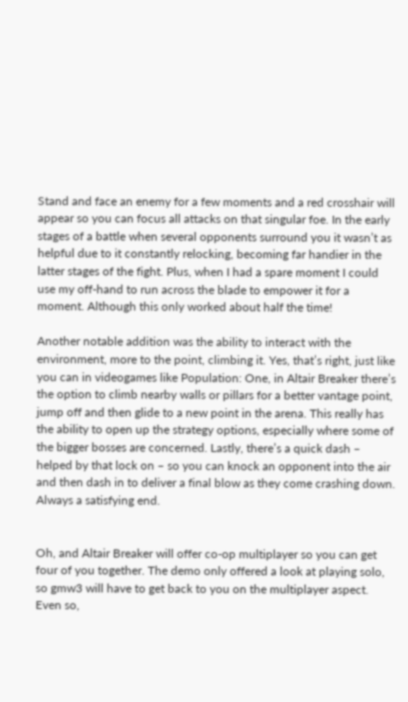Stand and face an enemy for a few moments and a red crosshair will appear so you can focus all attacks on that singular foe. In the early stages of a battle when several opponents surround you it wasn’t as helpful due to it constantly relocking, becoming far handier in the latter stages of the fight. Plus, when I had a spare moment I could use my off-hand to run across the blade to empower it for a moment. Although this only worked about half the time!

Another notable addition was the ability to interact with the environment, more to the point, climbing it. Yes, that’s right, just like you can in videogames like Population: One, in Altair Breaker there’s the option to climb nearby walls or pillars for a better vantage point, jump off and then glide to a new point in the arena. This really has the ability to open up the strategy options, especially where some of the bigger bosses are concerned. Lastly, there’s a quick dash – helped by that lock on – so you can knock an opponent into the air and then dash in to deliver a final blow as they come crashing down. Always a satisfying end.


Oh, and Altair Breaker will offer co-op multiplayer so you can get four of you together. The demo only offered a look at playing solo, so gmw3 will have to get back to you on the multiplayer aspect. Even so,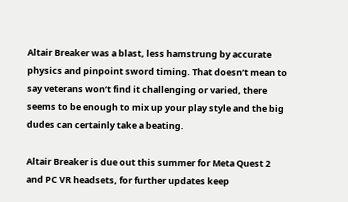Altair Breaker was a blast, less hamstrung by accurate physics and pinpoint sword timing. That doesn’t mean to say veterans won’t find it challenging or varied, there seems to be enough to mix up your play style and the big dudes can certainly take a beating.

Altair Breaker is due out this summer for Meta Quest 2 and PC VR headsets, for further updates keep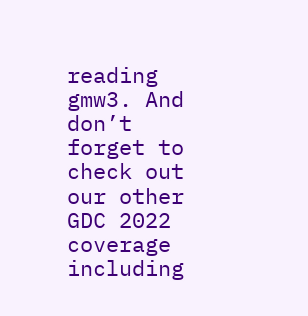reading gmw3. And don’t forget to check out our other GDC 2022 coverage including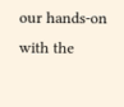our hands-on with the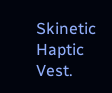Skinetic Haptic Vest.